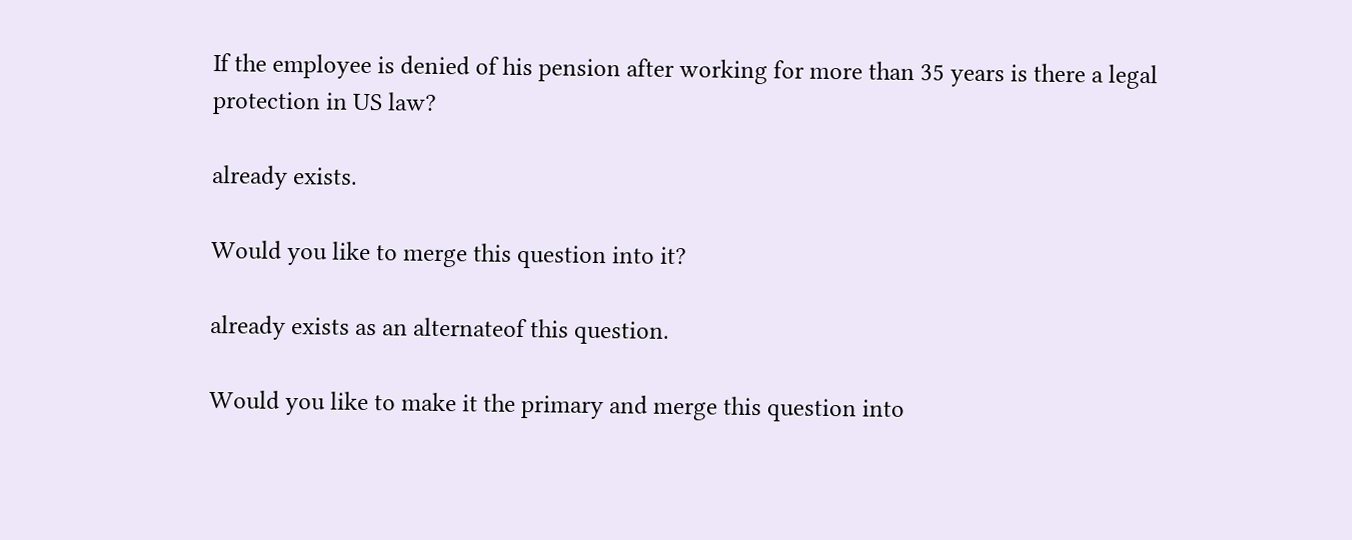If the employee is denied of his pension after working for more than 35 years is there a legal protection in US law?

already exists.

Would you like to merge this question into it?

already exists as an alternateof this question.

Would you like to make it the primary and merge this question into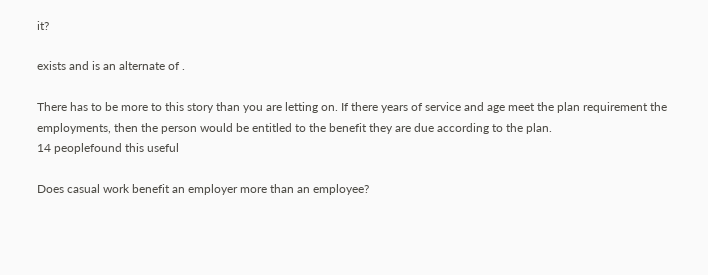it?

exists and is an alternate of .

There has to be more to this story than you are letting on. If there years of service and age meet the plan requirement the employments, then the person would be entitled to the benefit they are due according to the plan.
14 peoplefound this useful

Does casual work benefit an employer more than an employee?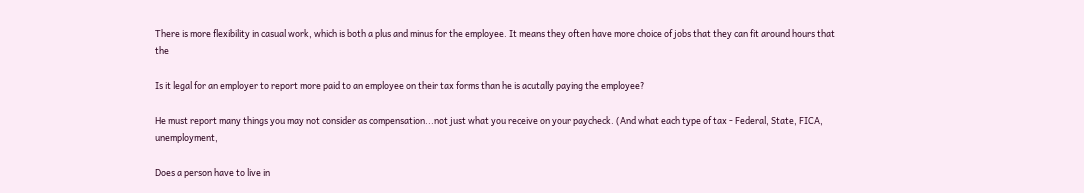There is more flexibility in casual work, which is both a plus and minus for the employee. It means they often have more choice of jobs that they can fit around hours that the

Is it legal for an employer to report more paid to an employee on their tax forms than he is acutally paying the employee?

He must report many things you may not consider as compensation...not just what you receive on your paycheck. (And what each type of tax - Federal, State, FICA, unemployment,

Does a person have to live in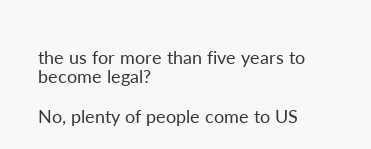the us for more than five years to become legal?

No, plenty of people come to US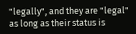"legally", and they are "legal" as long as their status is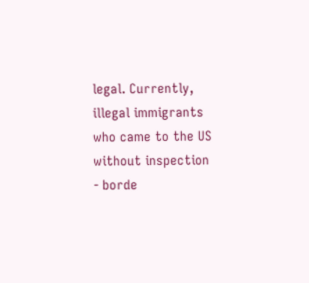legal. Currently, illegal immigrants who came to the US without inspection - borde